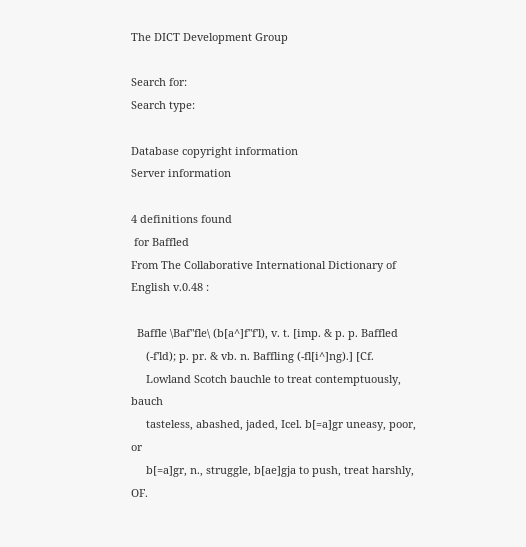The DICT Development Group

Search for:
Search type:

Database copyright information
Server information

4 definitions found
 for Baffled
From The Collaborative International Dictionary of English v.0.48 :

  Baffle \Baf"fle\ (b[a^]f"f'l), v. t. [imp. & p. p. Baffled
     (-f'ld); p. pr. & vb. n. Baffling (-fl[i^]ng).] [Cf.
     Lowland Scotch bauchle to treat contemptuously, bauch
     tasteless, abashed, jaded, Icel. b[=a]gr uneasy, poor, or
     b[=a]gr, n., struggle, b[ae]gja to push, treat harshly, OF.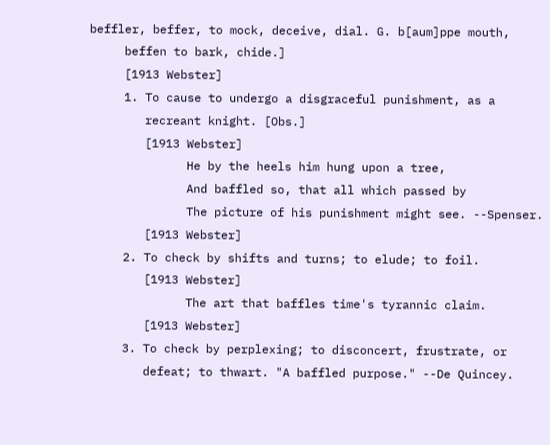beffler, beffer, to mock, deceive, dial. G. b[aum]ppe mouth,
     beffen to bark, chide.]
     [1913 Webster]
     1. To cause to undergo a disgraceful punishment, as a
        recreant knight. [Obs.]
        [1913 Webster]
              He by the heels him hung upon a tree,
              And baffled so, that all which passed by
              The picture of his punishment might see. --Spenser.
        [1913 Webster]
     2. To check by shifts and turns; to elude; to foil.
        [1913 Webster]
              The art that baffles time's tyrannic claim.
        [1913 Webster]
     3. To check by perplexing; to disconcert, frustrate, or
        defeat; to thwart. "A baffled purpose." --De Quincey.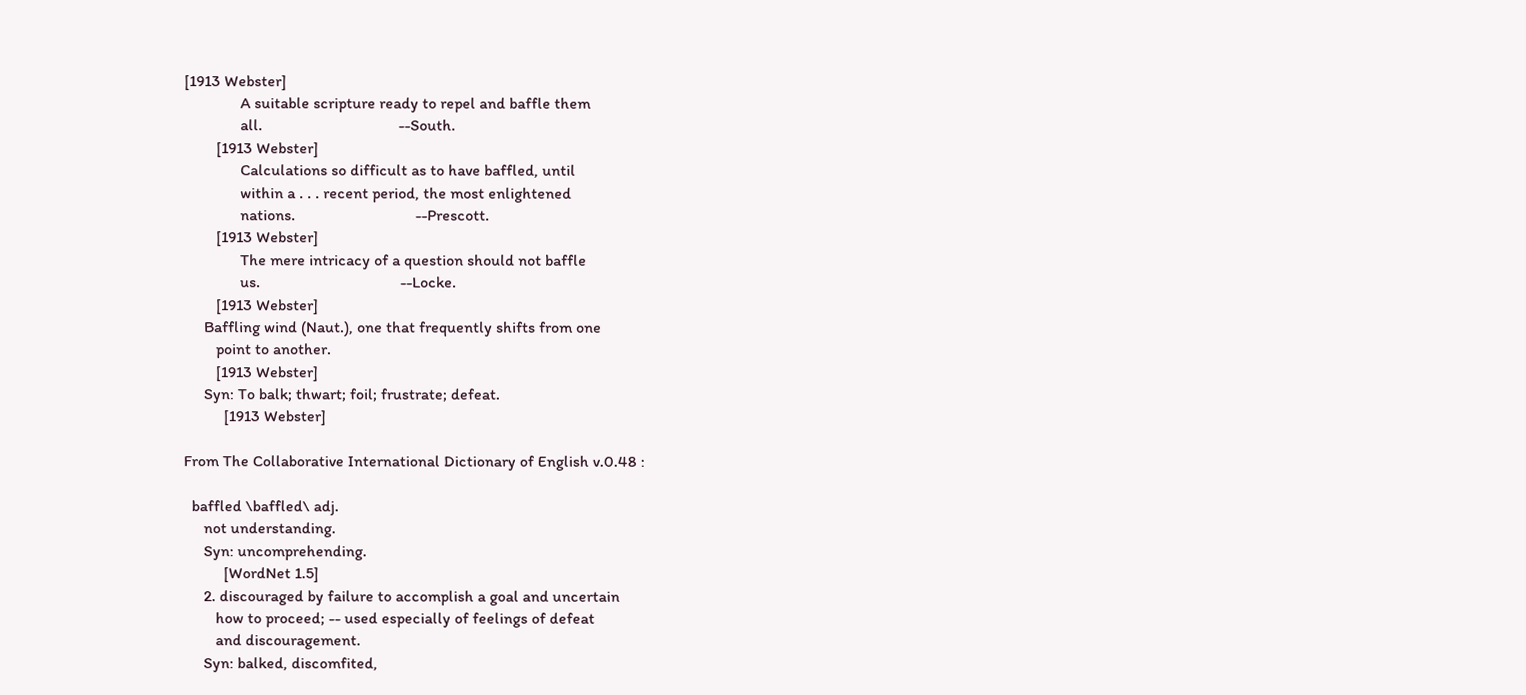[1913 Webster]
              A suitable scripture ready to repel and baffle them
              all.                                  --South.
        [1913 Webster]
              Calculations so difficult as to have baffled, until
              within a . . . recent period, the most enlightened
              nations.                              --Prescott.
        [1913 Webster]
              The mere intricacy of a question should not baffle
              us.                                   --Locke.
        [1913 Webster]
     Baffling wind (Naut.), one that frequently shifts from one
        point to another.
        [1913 Webster]
     Syn: To balk; thwart; foil; frustrate; defeat.
          [1913 Webster]

From The Collaborative International Dictionary of English v.0.48 :

  baffled \baffled\ adj.
     not understanding.
     Syn: uncomprehending.
          [WordNet 1.5]
     2. discouraged by failure to accomplish a goal and uncertain
        how to proceed; -- used especially of feelings of defeat
        and discouragement.
     Syn: balked, discomfited,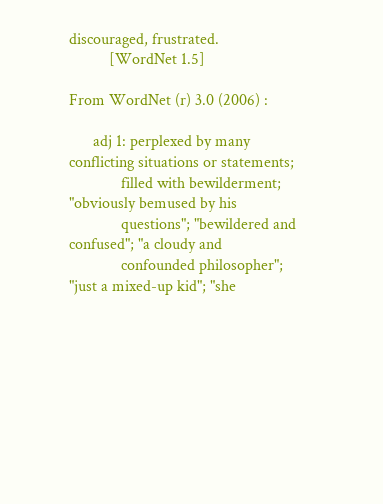discouraged, frustrated.
          [WordNet 1.5]

From WordNet (r) 3.0 (2006) :

      adj 1: perplexed by many conflicting situations or statements;
             filled with bewilderment; "obviously bemused by his
             questions"; "bewildered and confused"; "a cloudy and
             confounded philosopher"; "just a mixed-up kid"; "she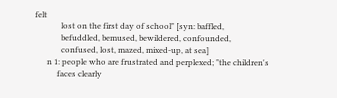felt
             lost on the first day of school" [syn: baffled,
             befuddled, bemused, bewildered, confounded,
             confused, lost, mazed, mixed-up, at sea]
      n 1: people who are frustrated and perplexed; "the children's
           faces clearly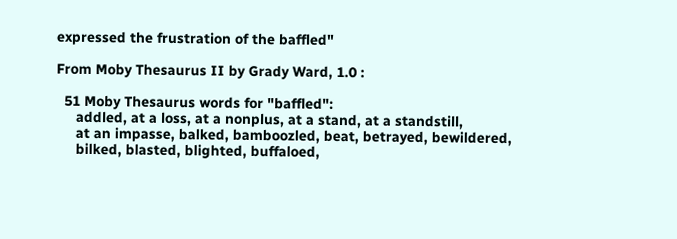expressed the frustration of the baffled"

From Moby Thesaurus II by Grady Ward, 1.0 :

  51 Moby Thesaurus words for "baffled":
     addled, at a loss, at a nonplus, at a stand, at a standstill,
     at an impasse, balked, bamboozled, beat, betrayed, bewildered,
     bilked, blasted, blighted, buffaloed,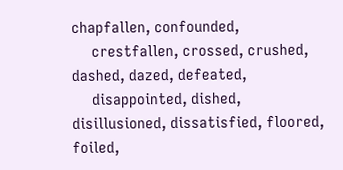chapfallen, confounded,
     crestfallen, crossed, crushed, dashed, dazed, defeated,
     disappointed, dished, disillusioned, dissatisfied, floored, foiled,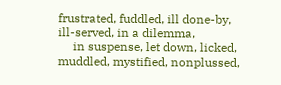frustrated, fuddled, ill done-by, ill-served, in a dilemma,
     in suspense, let down, licked, muddled, mystified, nonplussed,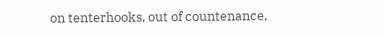on tenterhooks, out of countenance,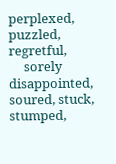perplexed, puzzled, regretful,
     sorely disappointed, soured, stuck, stumped,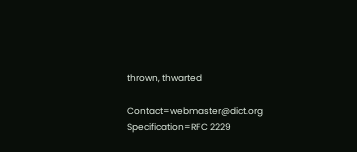thrown, thwarted

Contact=webmaster@dict.org Specification=RFC 2229